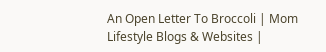An Open Letter To Broccoli | Mom Lifestyle Blogs & Websites |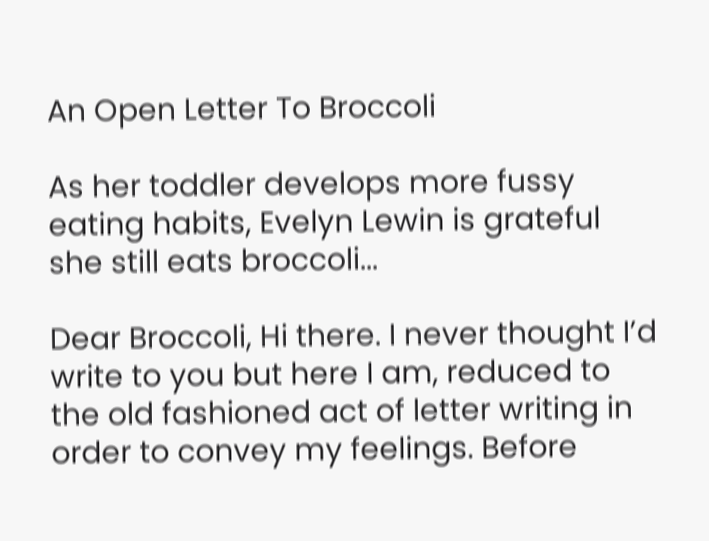An Open Letter To Broccoli

As her toddler develops more fussy eating habits, Evelyn Lewin is grateful she still eats broccoli...

Dear Broccoli, Hi there. I never thought I’d write to you but here I am, reduced to the old fashioned act of letter writing in order to convey my feelings. Before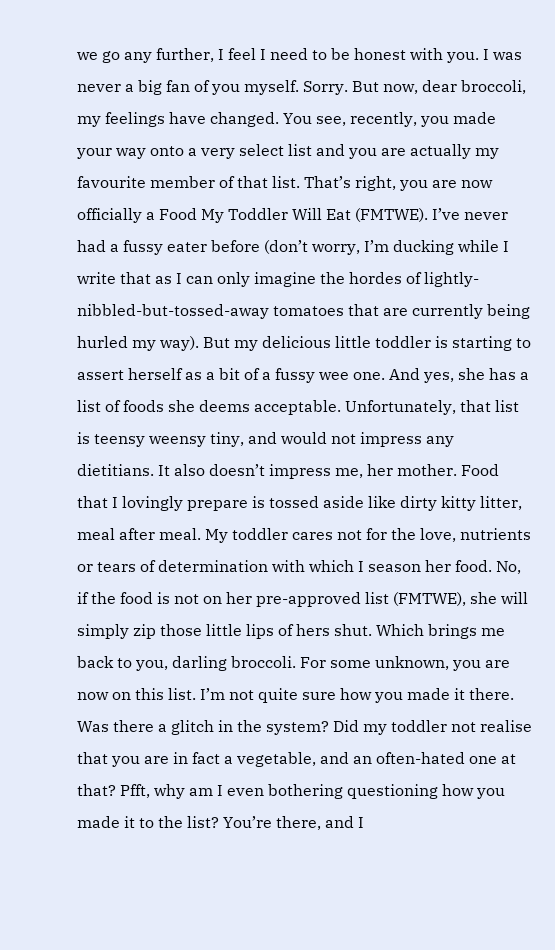we go any further, I feel I need to be honest with you. I was never a big fan of you myself. Sorry. But now, dear broccoli, my feelings have changed. You see, recently, you made your way onto a very select list and you are actually my favourite member of that list. That’s right, you are now officially a Food My Toddler Will Eat (FMTWE). I’ve never had a fussy eater before (don’t worry, I’m ducking while I write that as I can only imagine the hordes of lightly-nibbled-but-tossed-away tomatoes that are currently being hurled my way). But my delicious little toddler is starting to assert herself as a bit of a fussy wee one. And yes, she has a list of foods she deems acceptable. Unfortunately, that list is teensy weensy tiny, and would not impress any dietitians. It also doesn’t impress me, her mother. Food that I lovingly prepare is tossed aside like dirty kitty litter, meal after meal. My toddler cares not for the love, nutrients or tears of determination with which I season her food. No, if the food is not on her pre-approved list (FMTWE), she will simply zip those little lips of hers shut. Which brings me back to you, darling broccoli. For some unknown, you are now on this list. I’m not quite sure how you made it there. Was there a glitch in the system? Did my toddler not realise that you are in fact a vegetable, and an often-hated one at that? Pfft, why am I even bothering questioning how you made it to the list? You’re there, and I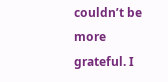couldn’t be more grateful. I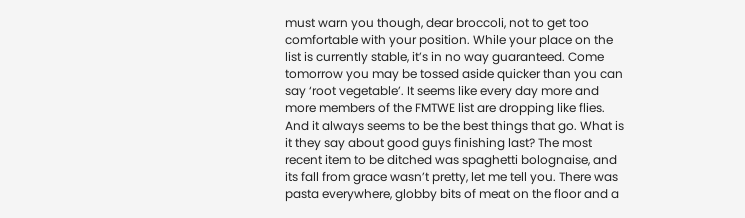must warn you though, dear broccoli, not to get too comfortable with your position. While your place on the list is currently stable, it’s in no way guaranteed. Come tomorrow you may be tossed aside quicker than you can say ‘root vegetable’. It seems like every day more and more members of the FMTWE list are dropping like flies. And it always seems to be the best things that go. What is it they say about good guys finishing last? The most recent item to be ditched was spaghetti bolognaise, and its fall from grace wasn’t pretty, let me tell you. There was pasta everywhere, globby bits of meat on the floor and a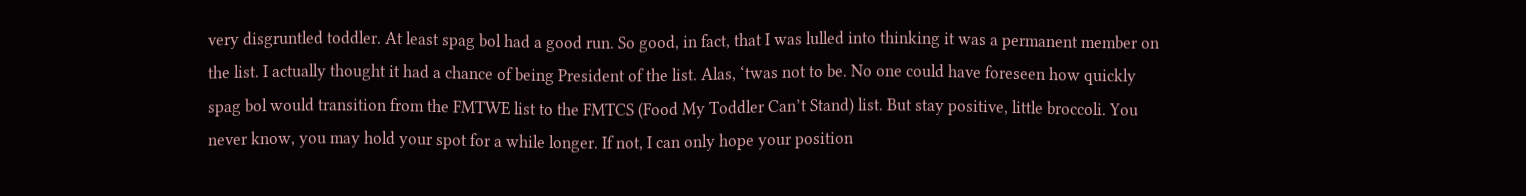very disgruntled toddler. At least spag bol had a good run. So good, in fact, that I was lulled into thinking it was a permanent member on the list. I actually thought it had a chance of being President of the list. Alas, ‘twas not to be. No one could have foreseen how quickly spag bol would transition from the FMTWE list to the FMTCS (Food My Toddler Can’t Stand) list. But stay positive, little broccoli. You never know, you may hold your spot for a while longer. If not, I can only hope your position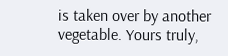is taken over by another vegetable. Yours truly,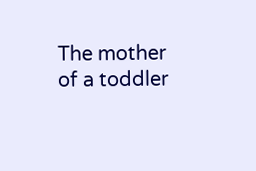The mother of a toddler